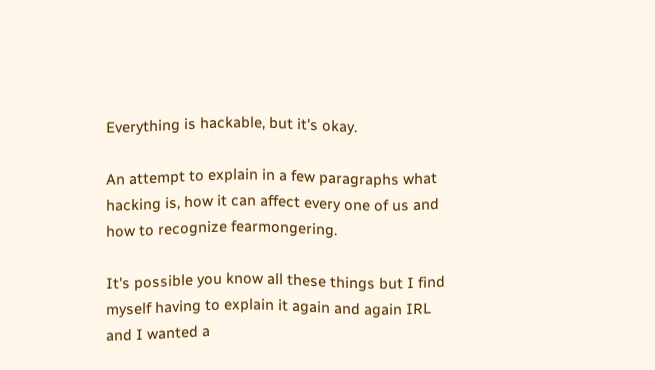Everything is hackable, but it's okay.

An attempt to explain in a few paragraphs what hacking is, how it can affect every one of us and how to recognize fearmongering.

It's possible you know all these things but I find myself having to explain it again and again IRL and I wanted a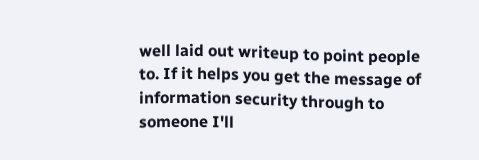well laid out writeup to point people to. If it helps you get the message of information security through to someone I'll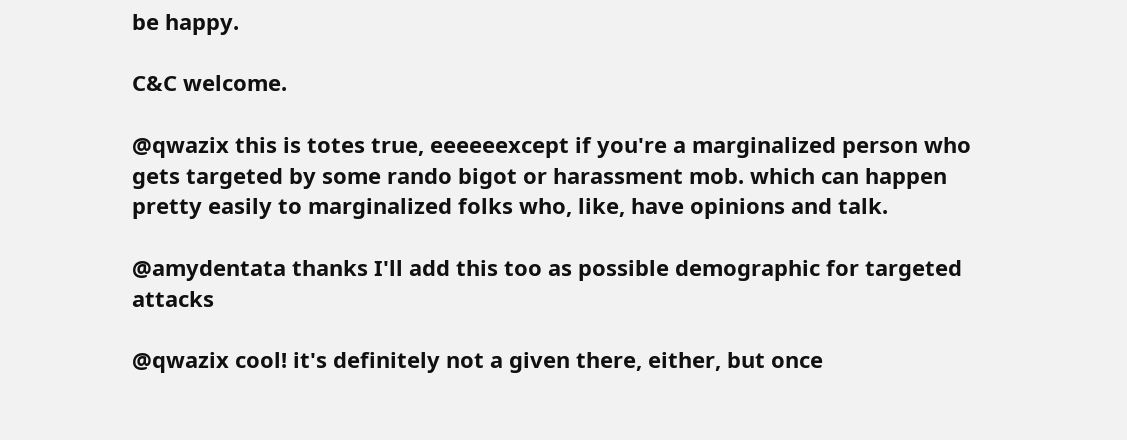be happy.

C&C welcome.

@qwazix this is totes true, eeeeeexcept if you're a marginalized person who gets targeted by some rando bigot or harassment mob. which can happen pretty easily to marginalized folks who, like, have opinions and talk.

@amydentata thanks I'll add this too as possible demographic for targeted attacks

@qwazix cool! it's definitely not a given there, either, but once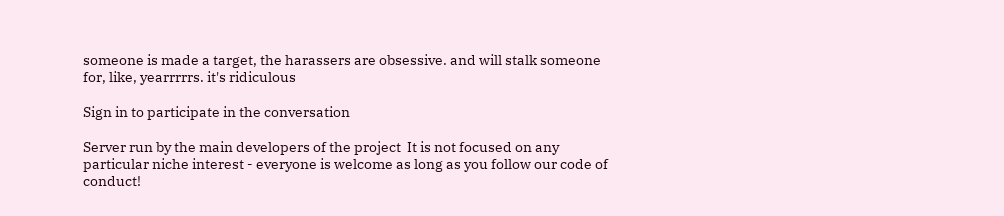someone is made a target, the harassers are obsessive. and will stalk someone for, like, yearrrrrs. it's ridiculous

Sign in to participate in the conversation

Server run by the main developers of the project  It is not focused on any particular niche interest - everyone is welcome as long as you follow our code of conduct!